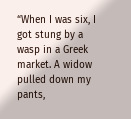“When I was six, I got stung by a wasp in a Greek market. A widow pulled down my pants,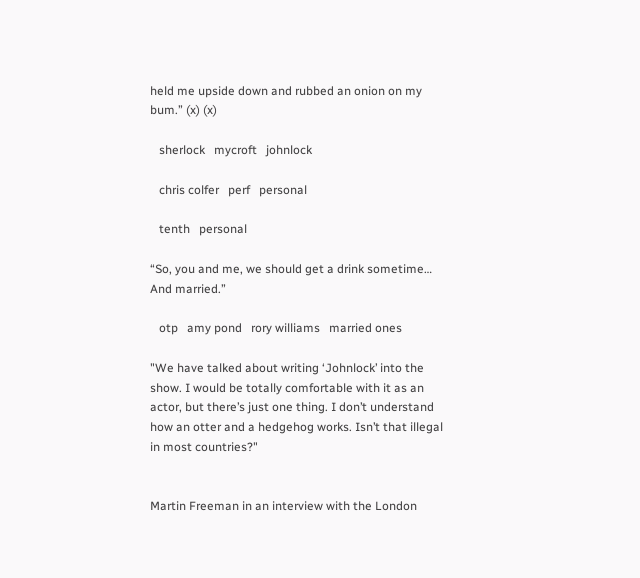held me upside down and rubbed an onion on my bum.” (x) (x)

   sherlock   mycroft   johnlock

   chris colfer   perf   personal

   tenth   personal

“So, you and me, we should get a drink sometime… And married.”

   otp   amy pond   rory williams   married ones

"We have talked about writing ‘Johnlock’ into the show. I would be totally comfortable with it as an actor, but there’s just one thing. I don’t understand how an otter and a hedgehog works. Isn’t that illegal in most countries?"


Martin Freeman in an interview with the London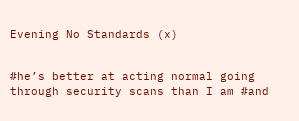Evening No Standards (x)


#he’s better at acting normal going through security scans than I am #and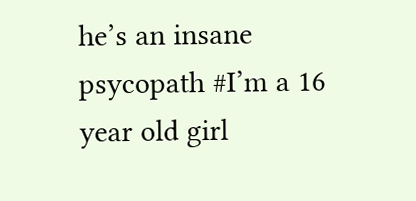he’s an insane psycopath #I’m a 16 year old girl